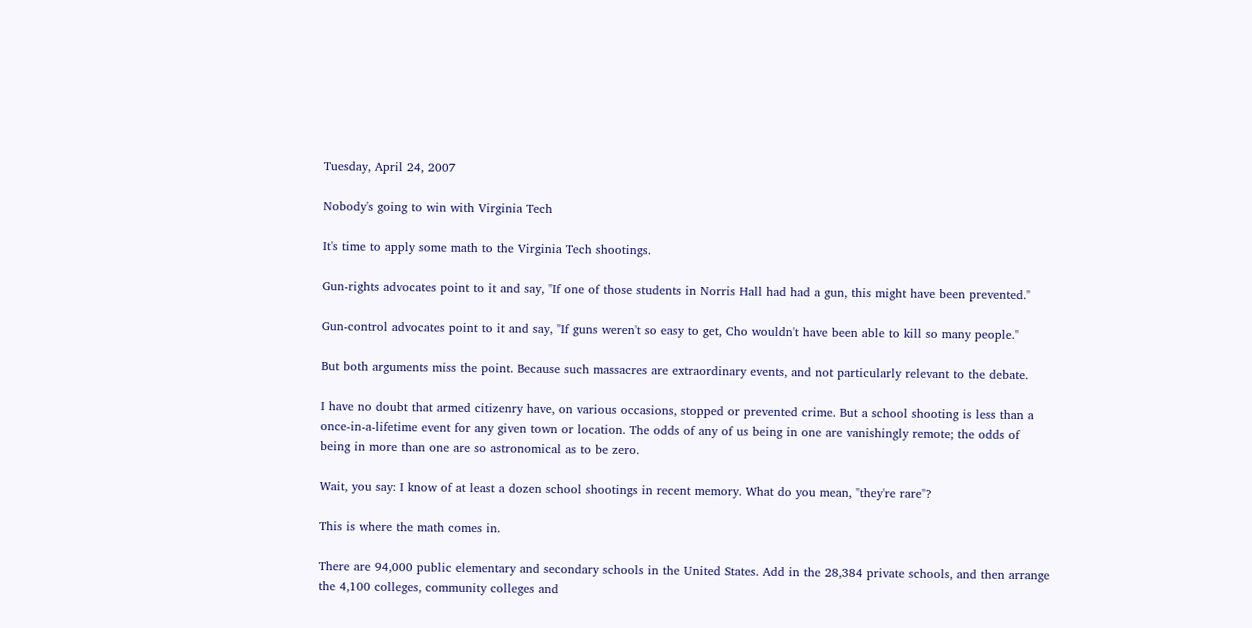Tuesday, April 24, 2007

Nobody's going to win with Virginia Tech

It's time to apply some math to the Virginia Tech shootings.

Gun-rights advocates point to it and say, "If one of those students in Norris Hall had had a gun, this might have been prevented."

Gun-control advocates point to it and say, "If guns weren't so easy to get, Cho wouldn't have been able to kill so many people."

But both arguments miss the point. Because such massacres are extraordinary events, and not particularly relevant to the debate.

I have no doubt that armed citizenry have, on various occasions, stopped or prevented crime. But a school shooting is less than a once-in-a-lifetime event for any given town or location. The odds of any of us being in one are vanishingly remote; the odds of being in more than one are so astronomical as to be zero.

Wait, you say: I know of at least a dozen school shootings in recent memory. What do you mean, "they're rare"?

This is where the math comes in.

There are 94,000 public elementary and secondary schools in the United States. Add in the 28,384 private schools, and then arrange the 4,100 colleges, community colleges and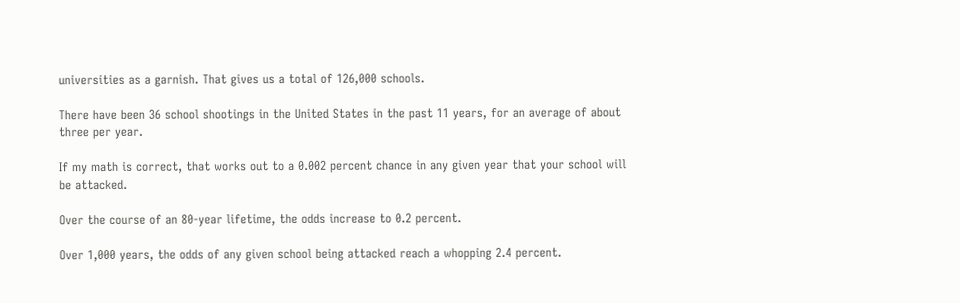universities as a garnish. That gives us a total of 126,000 schools.

There have been 36 school shootings in the United States in the past 11 years, for an average of about three per year.

If my math is correct, that works out to a 0.002 percent chance in any given year that your school will be attacked.

Over the course of an 80-year lifetime, the odds increase to 0.2 percent.

Over 1,000 years, the odds of any given school being attacked reach a whopping 2.4 percent.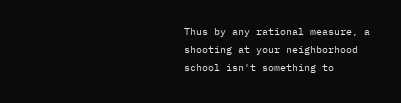Thus by any rational measure, a shooting at your neighborhood school isn't something to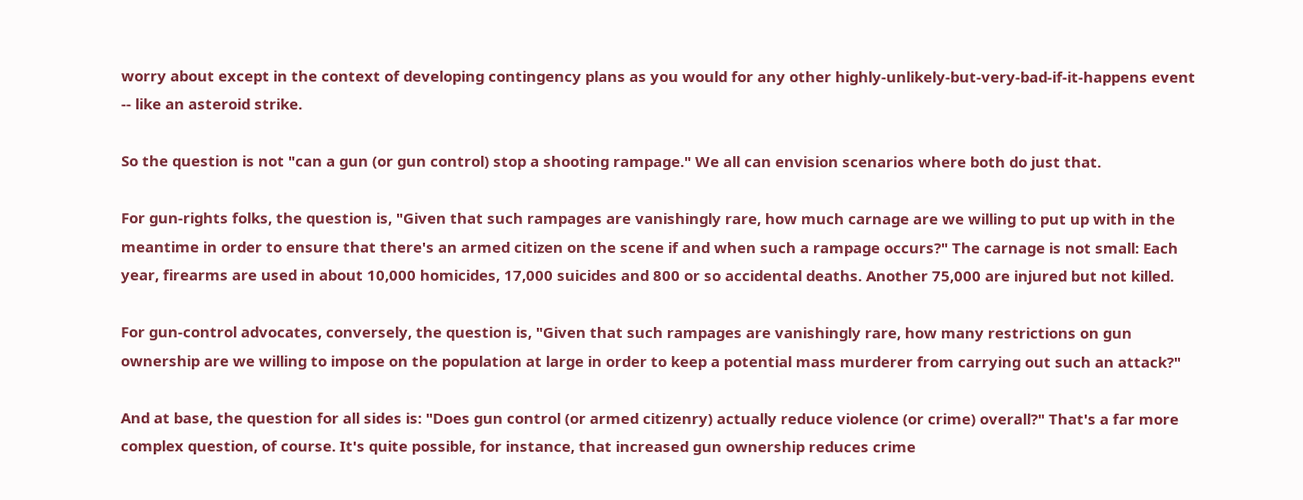worry about except in the context of developing contingency plans as you would for any other highly-unlikely-but-very-bad-if-it-happens event -- like an asteroid strike.

So the question is not "can a gun (or gun control) stop a shooting rampage." We all can envision scenarios where both do just that.

For gun-rights folks, the question is, "Given that such rampages are vanishingly rare, how much carnage are we willing to put up with in the meantime in order to ensure that there's an armed citizen on the scene if and when such a rampage occurs?" The carnage is not small: Each year, firearms are used in about 10,000 homicides, 17,000 suicides and 800 or so accidental deaths. Another 75,000 are injured but not killed.

For gun-control advocates, conversely, the question is, "Given that such rampages are vanishingly rare, how many restrictions on gun ownership are we willing to impose on the population at large in order to keep a potential mass murderer from carrying out such an attack?"

And at base, the question for all sides is: "Does gun control (or armed citizenry) actually reduce violence (or crime) overall?" That's a far more complex question, of course. It's quite possible, for instance, that increased gun ownership reduces crime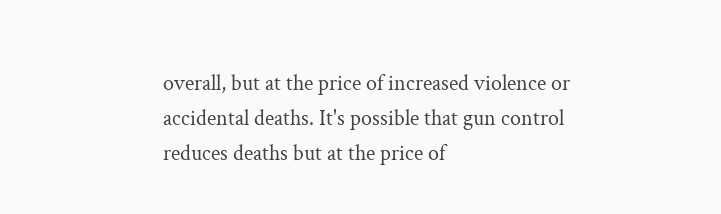overall, but at the price of increased violence or accidental deaths. It's possible that gun control reduces deaths but at the price of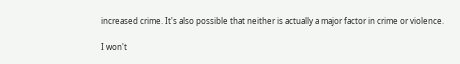increased crime. It's also possible that neither is actually a major factor in crime or violence.

I won't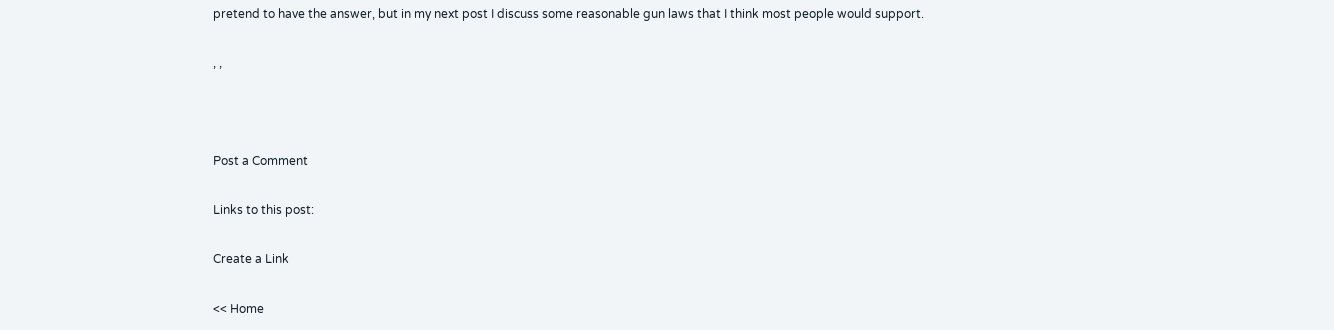pretend to have the answer, but in my next post I discuss some reasonable gun laws that I think most people would support.

, ,



Post a Comment

Links to this post:

Create a Link

<< Home